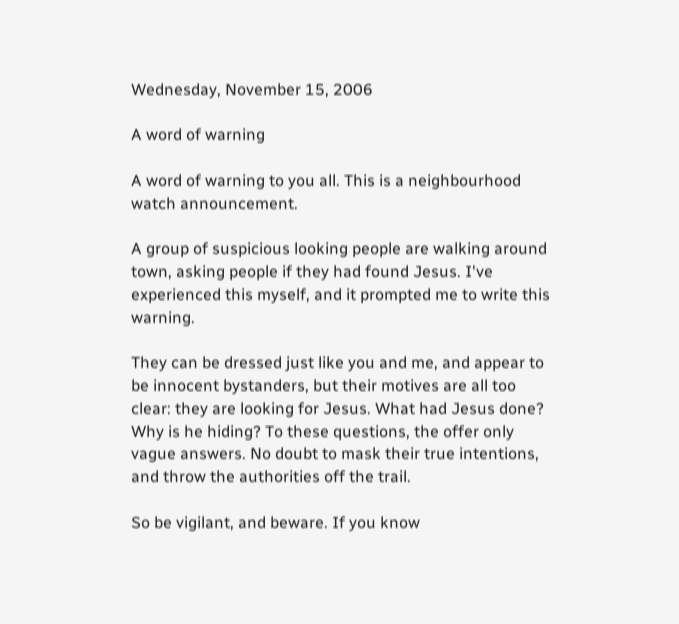Wednesday, November 15, 2006

A word of warning

A word of warning to you all. This is a neighbourhood watch announcement.

A group of suspicious looking people are walking around town, asking people if they had found Jesus. I've experienced this myself, and it prompted me to write this warning.

They can be dressed just like you and me, and appear to be innocent bystanders, but their motives are all too clear: they are looking for Jesus. What had Jesus done? Why is he hiding? To these questions, the offer only vague answers. No doubt to mask their true intentions, and throw the authorities off the trail.

So be vigilant, and beware. If you know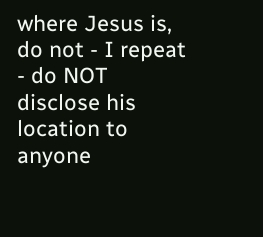where Jesus is, do not - I repeat - do NOT disclose his location to anyone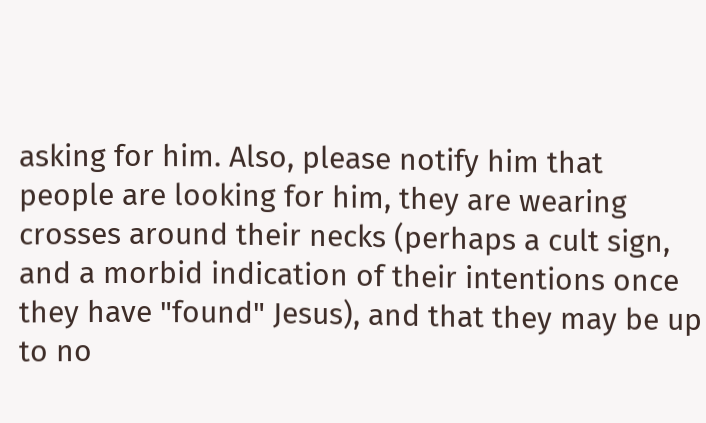asking for him. Also, please notify him that people are looking for him, they are wearing crosses around their necks (perhaps a cult sign, and a morbid indication of their intentions once they have "found" Jesus), and that they may be up to no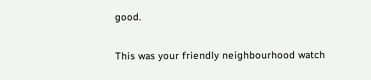good.

This was your friendly neighbourhood watch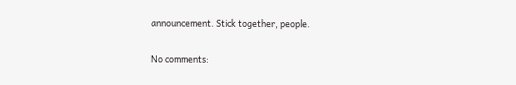announcement. Stick together, people.

No comments: